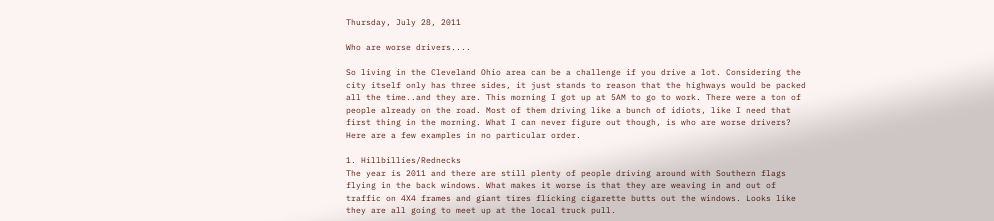Thursday, July 28, 2011

Who are worse drivers....

So living in the Cleveland Ohio area can be a challenge if you drive a lot. Considering the city itself only has three sides, it just stands to reason that the highways would be packed all the time..and they are. This morning I got up at 5AM to go to work. There were a ton of people already on the road. Most of them driving like a bunch of idiots, like I need that first thing in the morning. What I can never figure out though, is who are worse drivers? Here are a few examples in no particular order.

1. Hillbillies/Rednecks
The year is 2011 and there are still plenty of people driving around with Southern flags flying in the back windows. What makes it worse is that they are weaving in and out of traffic on 4X4 frames and giant tires flicking cigarette butts out the windows. Looks like they are all going to meet up at the local truck pull.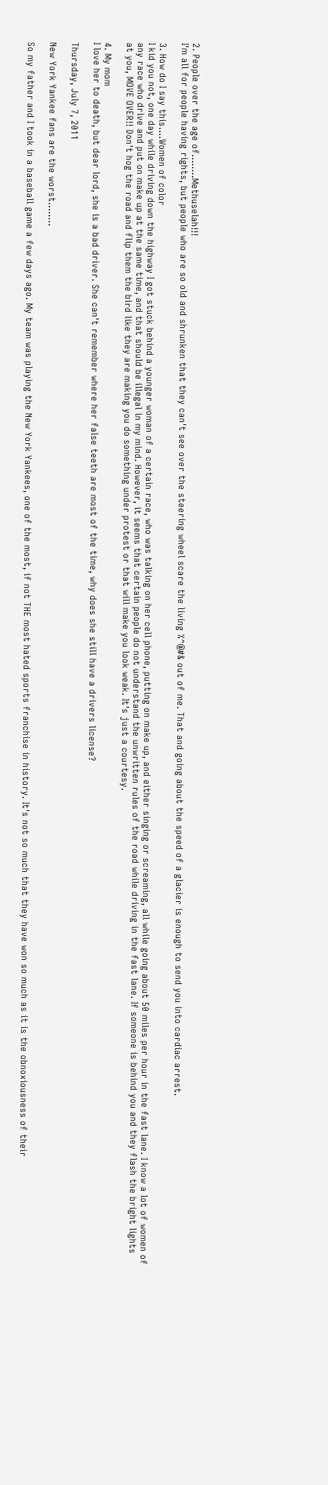2. People over the age of........Methuselah!!!
I'm all for people having rights, but people who are so old and shrunken that they can't see over the steering wheel scare the living %^@#& out of me. That and going about the speed of a glacier is enough to send you into cardiac arrest.

3. How do I say this....Women of color
I kid you not, one day while driving down the highway I got stuck behind a younger woman of a certain race, who was talking on her cell phone, putting on make up, and either singing or screaming, all while going about 50 miles per hour in the fast lane. I know a lot of women of any race who drive and put on make up at the same time, and that should be illegal in my mind. However, it seems that certain people do not understand the unwritten rules of the road while driving in the fast lane. If someone is behind you and they flash the bright lights at you, MOVE OVER!! Don't hog the road and flip them the bird like they are making you do something under protest or that will make you look weak. It's just a courtesy.

4. My mom
I love her to death, but dear lord, she is a bad driver. She can't remember where her false teeth are most of the time, why does she still have a drivers license?

Thursday, July 7, 2011

New York Yankee fans are the worst........

So my father and I took in a baseball game a few days ago. My team was playing the New York Yankees, one of the most, if not THE most hated sports franchise in history. It's not so much that they have won so much as it is the obnoxiousness of their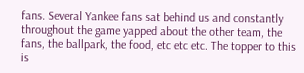fans. Several Yankee fans sat behind us and constantly throughout the game yapped about the other team, the fans, the ballpark, the food, etc etc etc. The topper to this is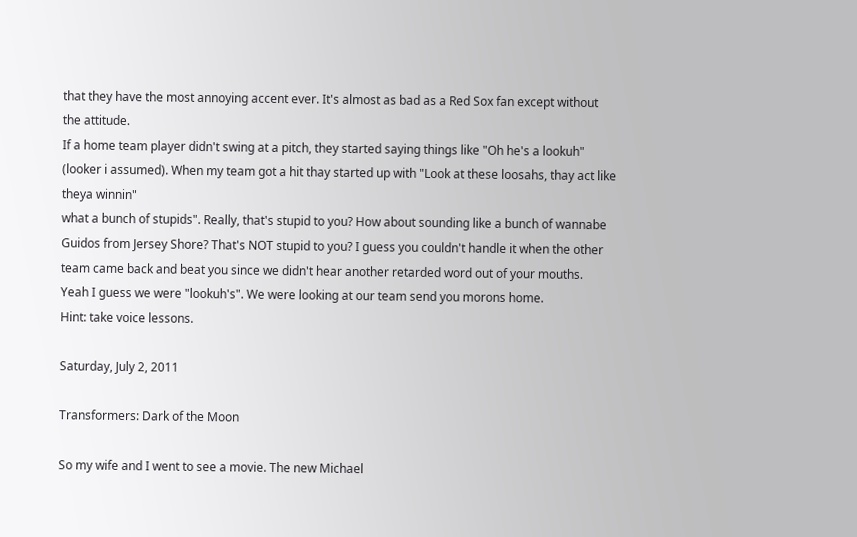that they have the most annoying accent ever. It's almost as bad as a Red Sox fan except without the attitude.
If a home team player didn't swing at a pitch, they started saying things like "Oh he's a lookuh" (looker i assumed). When my team got a hit thay started up with "Look at these loosahs, thay act like theya winnin"
what a bunch of stupids". Really, that's stupid to you? How about sounding like a bunch of wannabe Guidos from Jersey Shore? That's NOT stupid to you? I guess you couldn't handle it when the other team came back and beat you since we didn't hear another retarded word out of your mouths.
Yeah I guess we were "lookuh's". We were looking at our team send you morons home.
Hint: take voice lessons.

Saturday, July 2, 2011

Transformers: Dark of the Moon

So my wife and I went to see a movie. The new Michael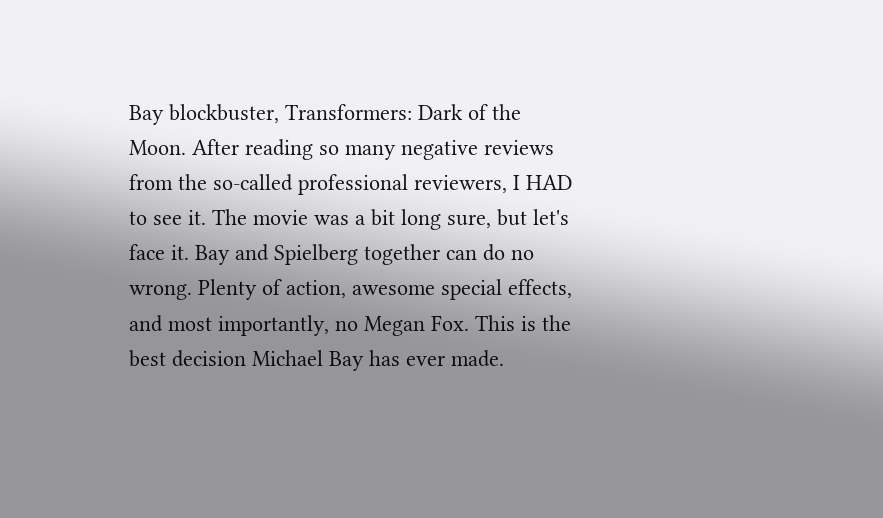Bay blockbuster, Transformers: Dark of the Moon. After reading so many negative reviews from the so-called professional reviewers, I HAD to see it. The movie was a bit long sure, but let's face it. Bay and Spielberg together can do no wrong. Plenty of action, awesome special effects, and most importantly, no Megan Fox. This is the best decision Michael Bay has ever made.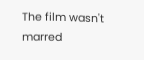The film wasn't marred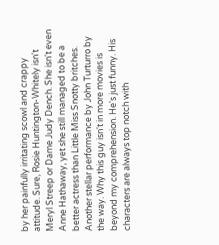by her painfully irritating scowl and crappy attitude. Sure, Rosie Huntington-Whitely isn't Meryl Streep or Dame Judy Dench. She isn't even Anne Hathaway, yet she still managed to be a better actress than Little Miss Snotty britches.
Another stellar performance by John Turturro by the way. Why this guy isn't in more movies is beyond my comprehension. He's just funny. His characters are always top notch with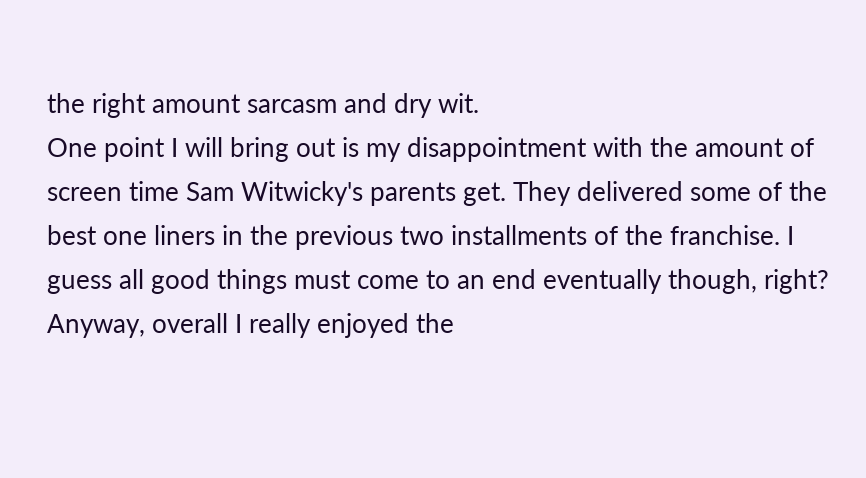the right amount sarcasm and dry wit.
One point I will bring out is my disappointment with the amount of screen time Sam Witwicky's parents get. They delivered some of the best one liners in the previous two installments of the franchise. I guess all good things must come to an end eventually though, right?
Anyway, overall I really enjoyed the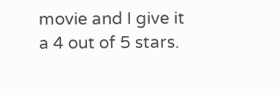movie and I give it a 4 out of 5 stars.